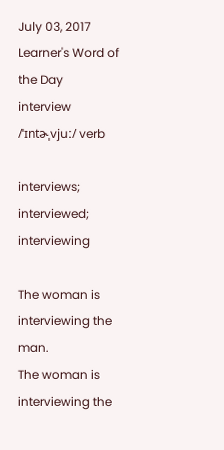July 03, 2017
Learner's Word of the Day
interview /ˈɪntɚˌvjuː/ verb

interviews; interviewed; interviewing

The woman is interviewing the man.
The woman is interviewing the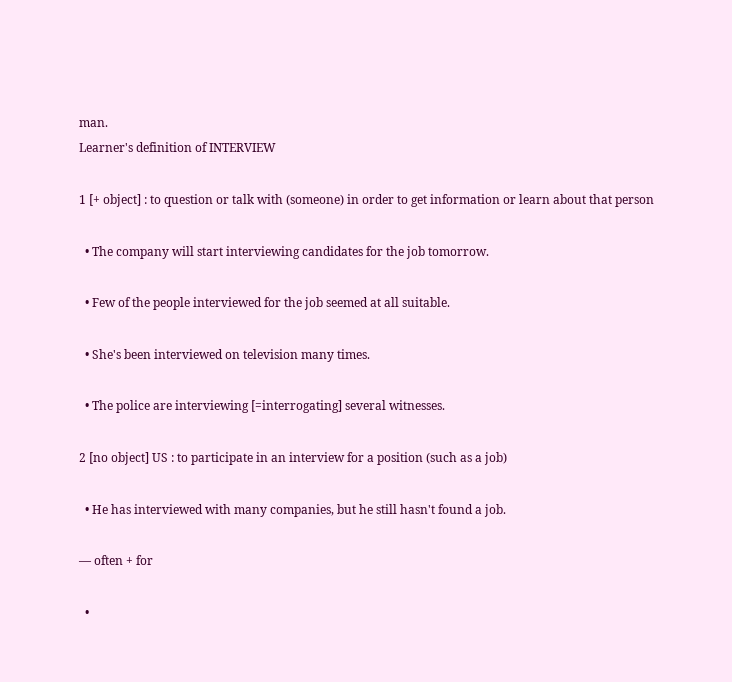man.
Learner's definition of INTERVIEW

1 [+ object] : to question or talk with (someone) in order to get information or learn about that person

  • The company will start interviewing candidates for the job tomorrow.

  • Few of the people interviewed for the job seemed at all suitable.

  • She's been interviewed on television many times.

  • The police are interviewing [=interrogating] several witnesses.

2 [no object] US : to participate in an interview for a position (such as a job)

  • He has interviewed with many companies, but he still hasn't found a job.

— often + for

  •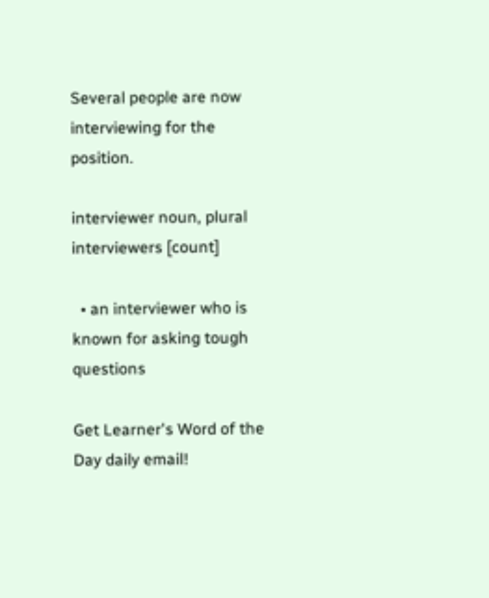Several people are now interviewing for the position.

interviewer noun, plural interviewers [count]

  • an interviewer who is known for asking tough questions

Get Learner's Word of the Day daily email!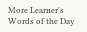More Learner's Words of the Day